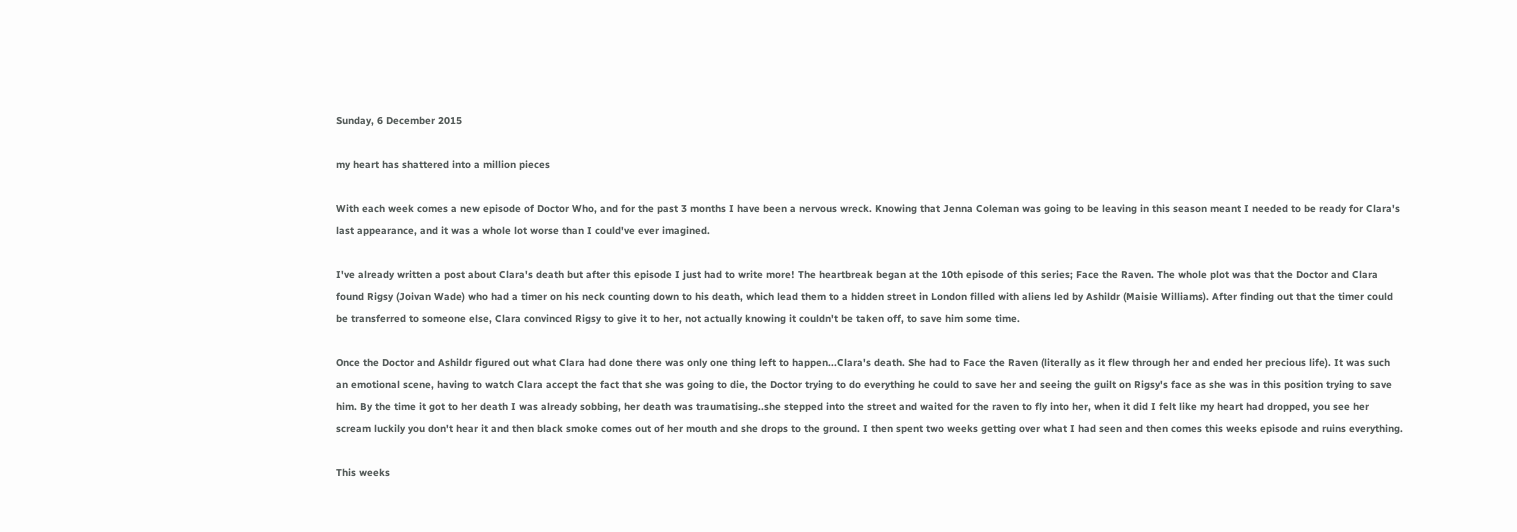Sunday, 6 December 2015

my heart has shattered into a million pieces

With each week comes a new episode of Doctor Who, and for the past 3 months I have been a nervous wreck. Knowing that Jenna Coleman was going to be leaving in this season meant I needed to be ready for Clara's last appearance, and it was a whole lot worse than I could've ever imagined.

I've already written a post about Clara's death but after this episode I just had to write more! The heartbreak began at the 10th episode of this series; Face the Raven. The whole plot was that the Doctor and Clara found Rigsy (Joivan Wade) who had a timer on his neck counting down to his death, which lead them to a hidden street in London filled with aliens led by Ashildr (Maisie Williams). After finding out that the timer could be transferred to someone else, Clara convinced Rigsy to give it to her, not actually knowing it couldn't be taken off, to save him some time.

Once the Doctor and Ashildr figured out what Clara had done there was only one thing left to happen...Clara's death. She had to Face the Raven (literally as it flew through her and ended her precious life). It was such an emotional scene, having to watch Clara accept the fact that she was going to die, the Doctor trying to do everything he could to save her and seeing the guilt on Rigsy's face as she was in this position trying to save him. By the time it got to her death I was already sobbing, her death was traumatising..she stepped into the street and waited for the raven to fly into her, when it did I felt like my heart had dropped, you see her scream luckily you don't hear it and then black smoke comes out of her mouth and she drops to the ground. I then spent two weeks getting over what I had seen and then comes this weeks episode and ruins everything.

This weeks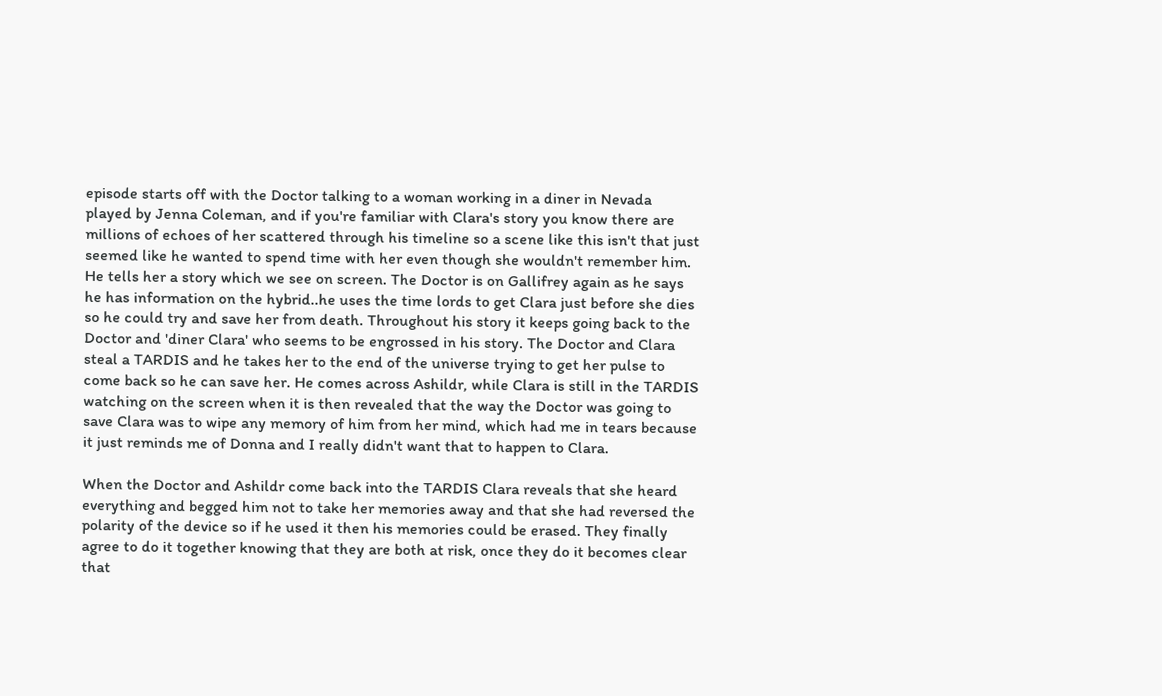episode starts off with the Doctor talking to a woman working in a diner in Nevada played by Jenna Coleman, and if you're familiar with Clara's story you know there are millions of echoes of her scattered through his timeline so a scene like this isn't that just seemed like he wanted to spend time with her even though she wouldn't remember him. He tells her a story which we see on screen. The Doctor is on Gallifrey again as he says he has information on the hybrid..he uses the time lords to get Clara just before she dies so he could try and save her from death. Throughout his story it keeps going back to the Doctor and 'diner Clara' who seems to be engrossed in his story. The Doctor and Clara steal a TARDIS and he takes her to the end of the universe trying to get her pulse to come back so he can save her. He comes across Ashildr, while Clara is still in the TARDIS watching on the screen when it is then revealed that the way the Doctor was going to save Clara was to wipe any memory of him from her mind, which had me in tears because it just reminds me of Donna and I really didn't want that to happen to Clara.

When the Doctor and Ashildr come back into the TARDIS Clara reveals that she heard everything and begged him not to take her memories away and that she had reversed the polarity of the device so if he used it then his memories could be erased. They finally agree to do it together knowing that they are both at risk, once they do it becomes clear that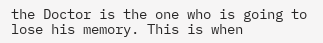the Doctor is the one who is going to lose his memory. This is when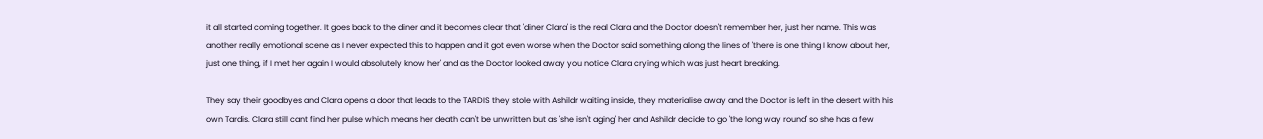it all started coming together. It goes back to the diner and it becomes clear that 'diner Clara' is the real Clara and the Doctor doesn't remember her, just her name. This was another really emotional scene as I never expected this to happen and it got even worse when the Doctor said something along the lines of 'there is one thing I know about her, just one thing, if I met her again I would absolutely know her' and as the Doctor looked away you notice Clara crying which was just heart breaking.

They say their goodbyes and Clara opens a door that leads to the TARDIS they stole with Ashildr waiting inside, they materialise away and the Doctor is left in the desert with his own Tardis. Clara still cant find her pulse which means her death can't be unwritten but as 'she isn't aging' her and Ashildr decide to go 'the long way round' so she has a few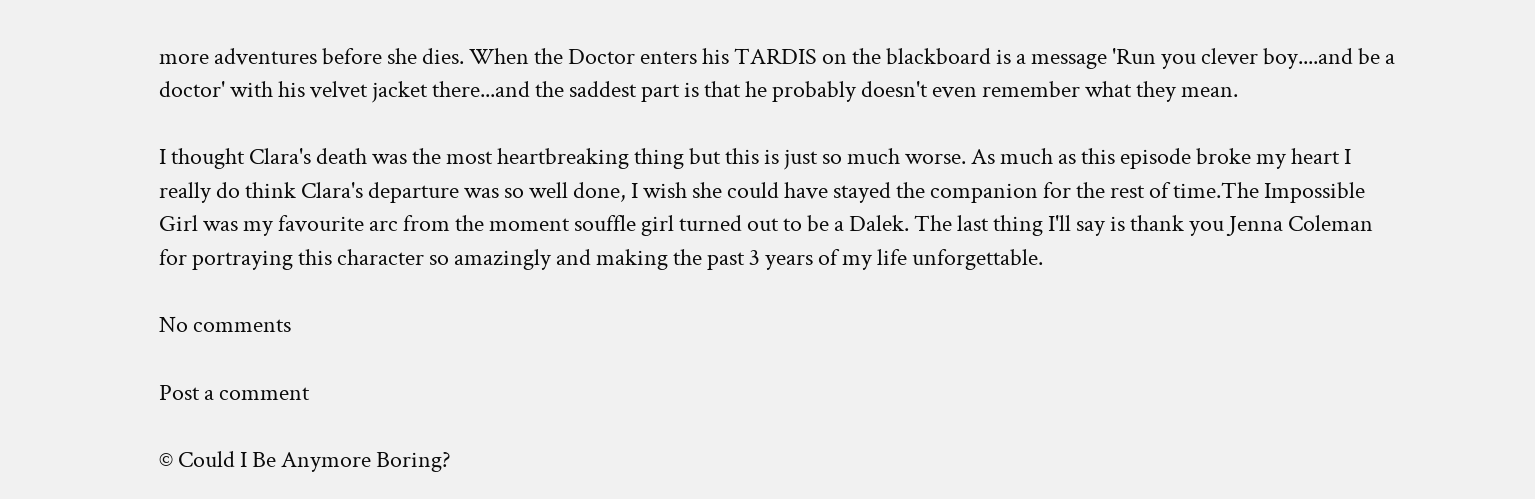more adventures before she dies. When the Doctor enters his TARDIS on the blackboard is a message 'Run you clever boy....and be a doctor' with his velvet jacket there...and the saddest part is that he probably doesn't even remember what they mean.

I thought Clara's death was the most heartbreaking thing but this is just so much worse. As much as this episode broke my heart I really do think Clara's departure was so well done, I wish she could have stayed the companion for the rest of time.The Impossible Girl was my favourite arc from the moment souffle girl turned out to be a Dalek. The last thing I'll say is thank you Jenna Coleman for portraying this character so amazingly and making the past 3 years of my life unforgettable.

No comments

Post a comment

© Could I Be Anymore Boring?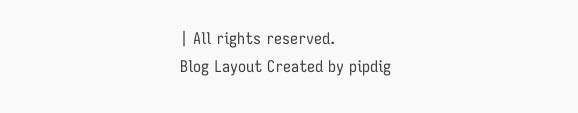| All rights reserved.
Blog Layout Created by pipdig